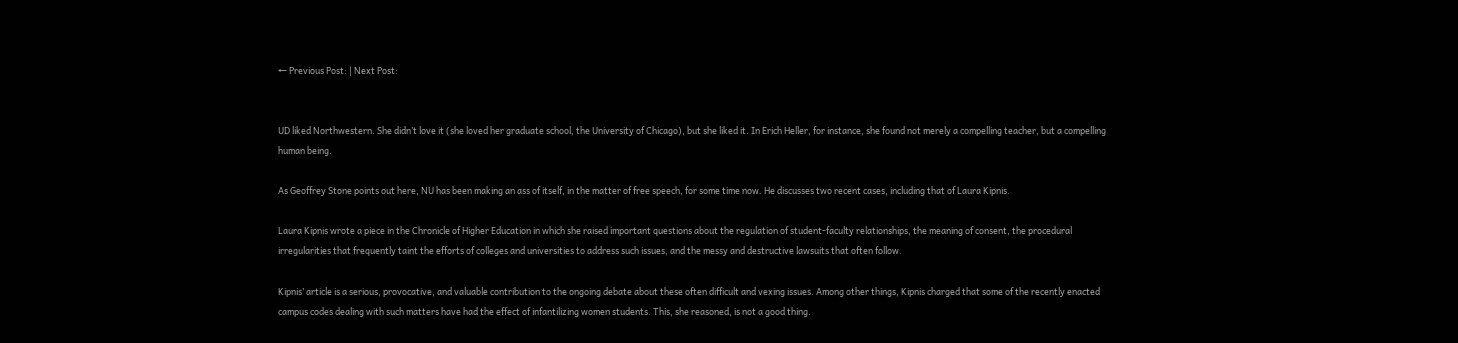← Previous Post: | Next Post:


UD liked Northwestern. She didn’t love it (she loved her graduate school, the University of Chicago), but she liked it. In Erich Heller, for instance, she found not merely a compelling teacher, but a compelling human being.

As Geoffrey Stone points out here, NU has been making an ass of itself, in the matter of free speech, for some time now. He discusses two recent cases, including that of Laura Kipnis.

Laura Kipnis wrote a piece in the Chronicle of Higher Education in which she raised important questions about the regulation of student-faculty relationships, the meaning of consent, the procedural irregularities that frequently taint the efforts of colleges and universities to address such issues, and the messy and destructive lawsuits that often follow.

Kipnis’ article is a serious, provocative, and valuable contribution to the ongoing debate about these often difficult and vexing issues. Among other things, Kipnis charged that some of the recently enacted campus codes dealing with such matters have had the effect of infantilizing women students. This, she reasoned, is not a good thing.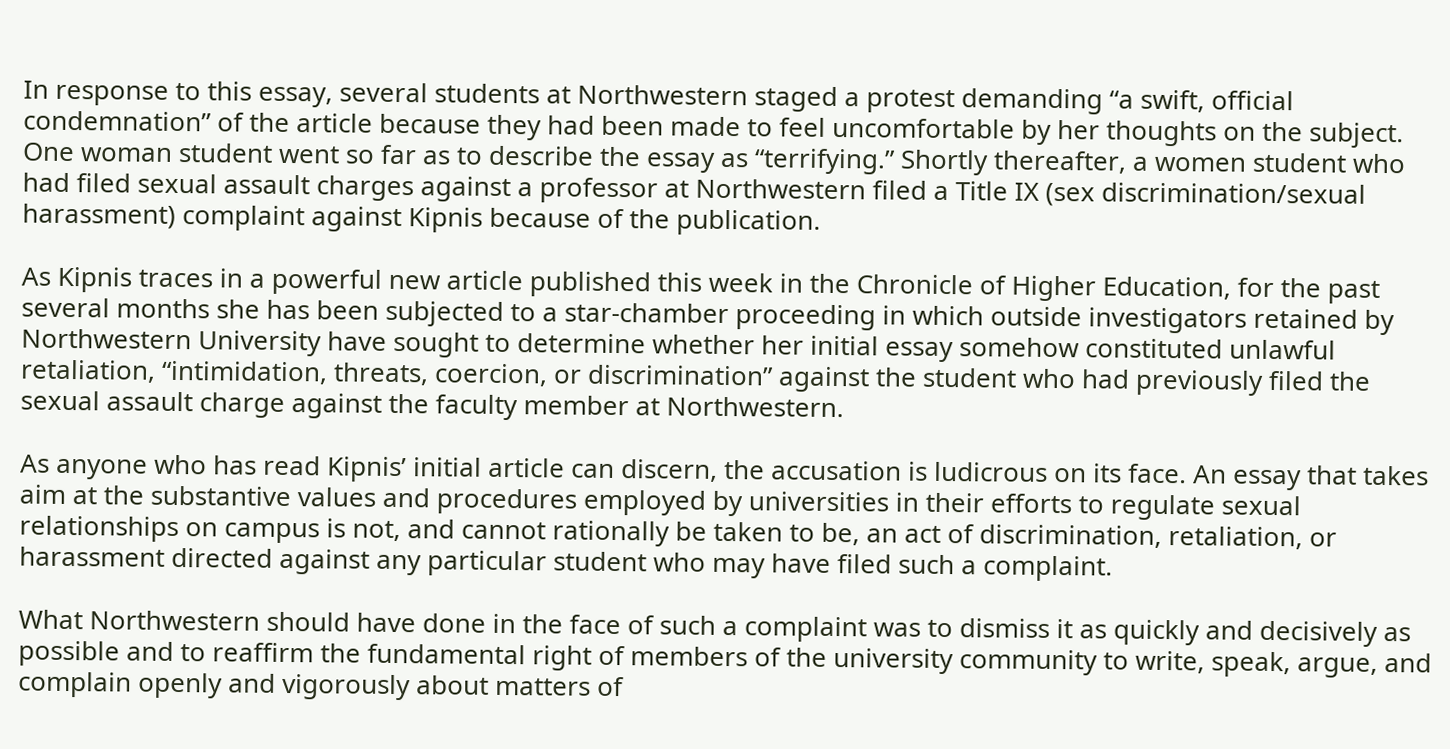In response to this essay, several students at Northwestern staged a protest demanding “a swift, official condemnation” of the article because they had been made to feel uncomfortable by her thoughts on the subject. One woman student went so far as to describe the essay as “terrifying.” Shortly thereafter, a women student who had filed sexual assault charges against a professor at Northwestern filed a Title IX (sex discrimination/sexual harassment) complaint against Kipnis because of the publication.

As Kipnis traces in a powerful new article published this week in the Chronicle of Higher Education, for the past several months she has been subjected to a star-chamber proceeding in which outside investigators retained by Northwestern University have sought to determine whether her initial essay somehow constituted unlawful retaliation, “intimidation, threats, coercion, or discrimination” against the student who had previously filed the sexual assault charge against the faculty member at Northwestern.

As anyone who has read Kipnis’ initial article can discern, the accusation is ludicrous on its face. An essay that takes aim at the substantive values and procedures employed by universities in their efforts to regulate sexual relationships on campus is not, and cannot rationally be taken to be, an act of discrimination, retaliation, or harassment directed against any particular student who may have filed such a complaint.

What Northwestern should have done in the face of such a complaint was to dismiss it as quickly and decisively as possible and to reaffirm the fundamental right of members of the university community to write, speak, argue, and complain openly and vigorously about matters of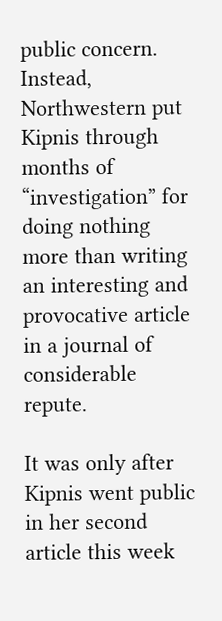public concern. Instead, Northwestern put Kipnis through months of “investigation” for doing nothing more than writing an interesting and provocative article in a journal of considerable repute.

It was only after Kipnis went public in her second article this week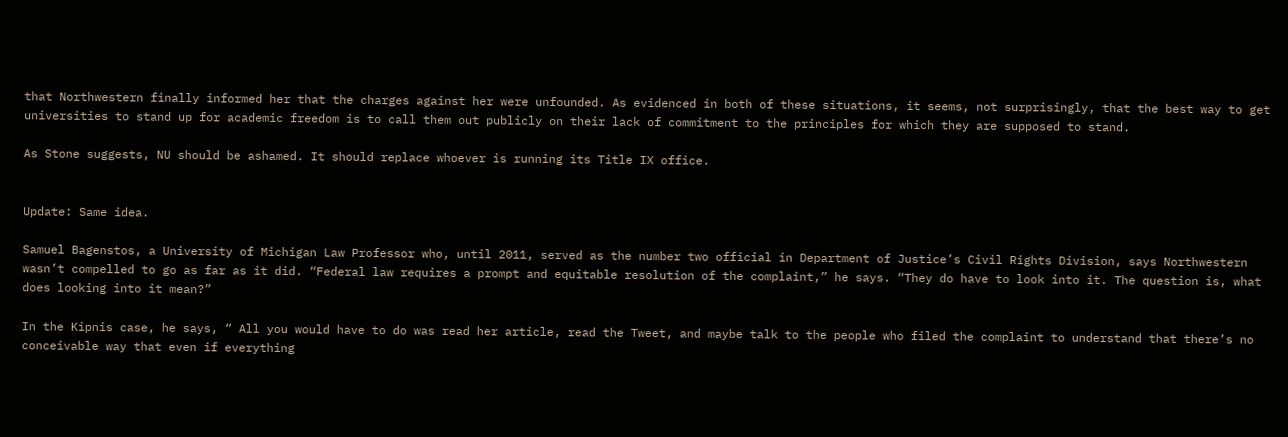that Northwestern finally informed her that the charges against her were unfounded. As evidenced in both of these situations, it seems, not surprisingly, that the best way to get universities to stand up for academic freedom is to call them out publicly on their lack of commitment to the principles for which they are supposed to stand.

As Stone suggests, NU should be ashamed. It should replace whoever is running its Title IX office.


Update: Same idea.

Samuel Bagenstos, a University of Michigan Law Professor who, until 2011, served as the number two official in Department of Justice’s Civil Rights Division, says Northwestern wasn’t compelled to go as far as it did. “Federal law requires a prompt and equitable resolution of the complaint,” he says. “They do have to look into it. The question is, what does looking into it mean?”

In the Kipnis case, he says, “ All you would have to do was read her article, read the Tweet, and maybe talk to the people who filed the complaint to understand that there’s no conceivable way that even if everything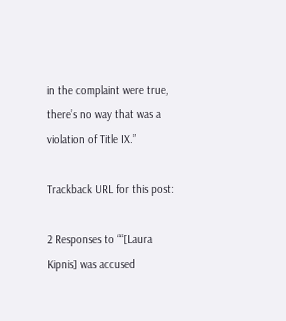in the complaint were true, there’s no way that was a violation of Title IX.”

Trackback URL for this post:

2 Responses to ““[Laura Kipnis] was accused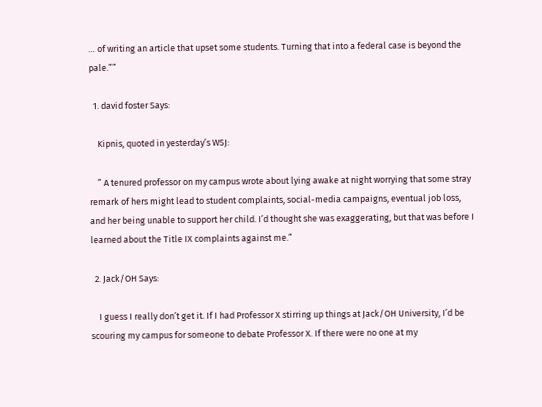… of writing an article that upset some students. Turning that into a federal case is beyond the pale.””

  1. david foster Says:

    Kipnis, quoted in yesterday’s WSJ:

    ” A tenured professor on my campus wrote about lying awake at night worrying that some stray remark of hers might lead to student complaints, social-media campaigns, eventual job loss, and her being unable to support her child. I’d thought she was exaggerating, but that was before I learned about the Title IX complaints against me.”

  2. Jack/OH Says:

    I guess I really don’t get it. If I had Professor X stirring up things at Jack/OH University, I’d be scouring my campus for someone to debate Professor X. If there were no one at my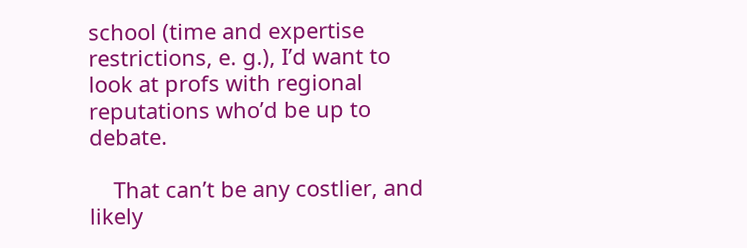school (time and expertise restrictions, e. g.), I’d want to look at profs with regional reputations who’d be up to debate.

    That can’t be any costlier, and likely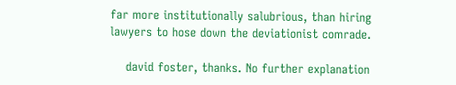far more institutionally salubrious, than hiring lawyers to hose down the deviationist comrade.

    david foster, thanks. No further explanation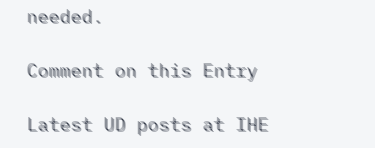needed.

Comment on this Entry

Latest UD posts at IHE